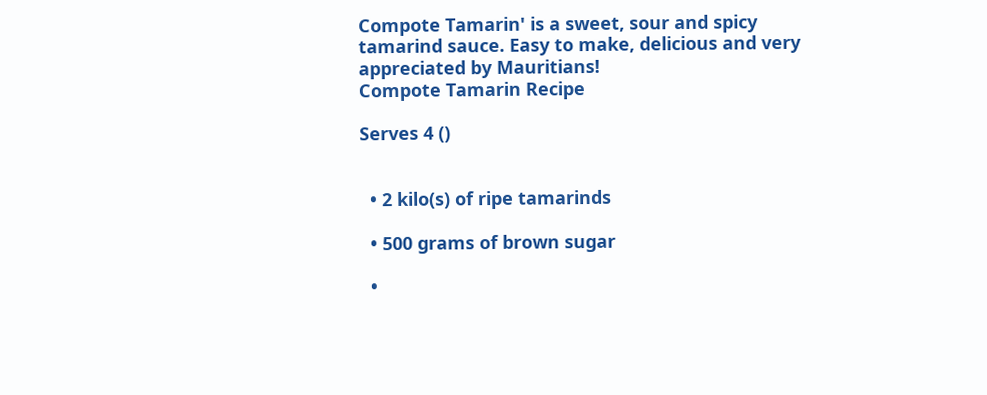Compote Tamarin' is a sweet, sour and spicy tamarind sauce. Easy to make, delicious and very appreciated by Mauritians!
Compote Tamarin Recipe

Serves 4 ()


  • 2 kilo(s) of ripe tamarinds

  • 500 grams of brown sugar

  •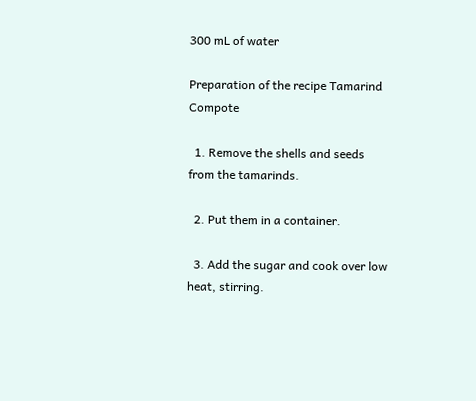300 mL of water

Preparation of the recipe Tamarind Compote

  1. Remove the shells and seeds from the tamarinds.

  2. Put them in a container.

  3. Add the sugar and cook over low heat, stirring.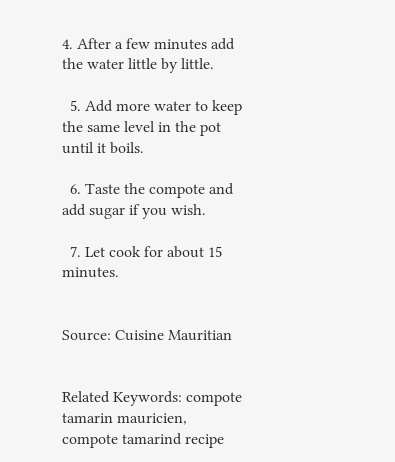4. After a few minutes add the water little by little.

  5. Add more water to keep the same level in the pot until it boils.

  6. Taste the compote and add sugar if you wish.

  7. Let cook for about 15 minutes.


Source: Cuisine Mauritian


Related Keywords: compote tamarin mauricien, compote tamarind recipe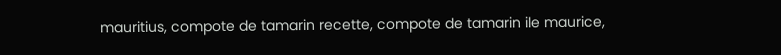mauritius, compote de tamarin recette, compote de tamarin ile maurice,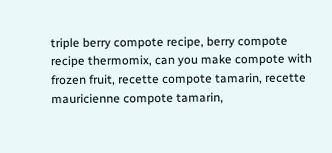triple berry compote recipe, berry compote recipe thermomix, can you make compote with frozen fruit, recette compote tamarin, recette mauricienne compote tamarin,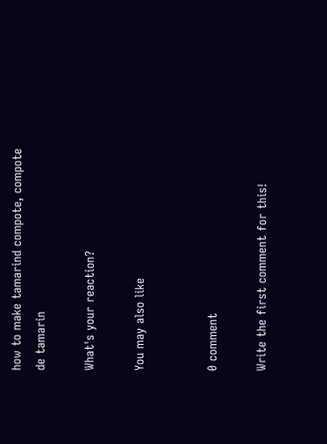how to make tamarind compote, compote de tamarin

What's your reaction?

You may also like


0 comment

Write the first comment for this!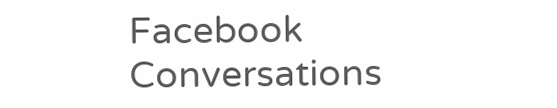Facebook Conversations